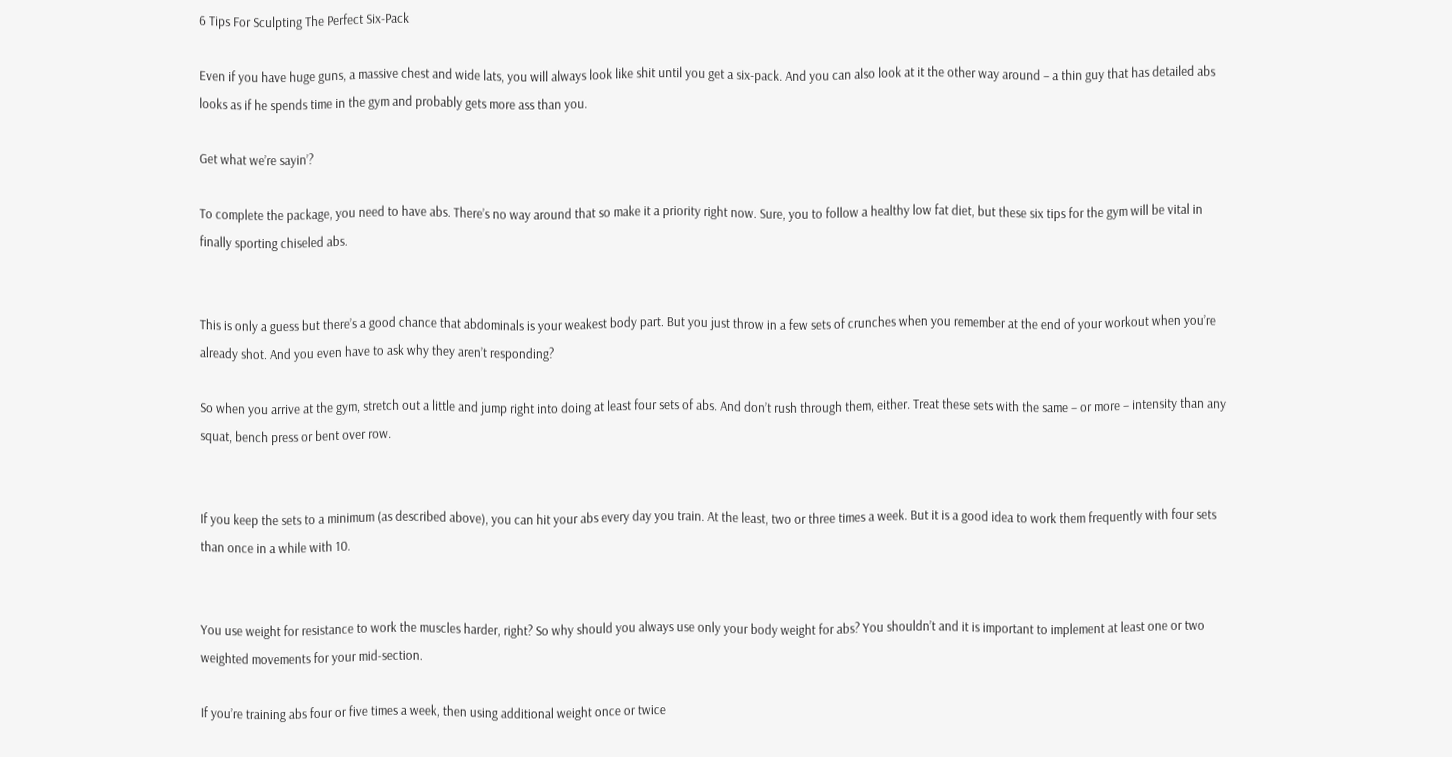6 Tips For Sculpting The Perfect Six-Pack

Even if you have huge guns, a massive chest and wide lats, you will always look like shit until you get a six-pack. And you can also look at it the other way around – a thin guy that has detailed abs looks as if he spends time in the gym and probably gets more ass than you.

Get what we’re sayin’?

To complete the package, you need to have abs. There’s no way around that so make it a priority right now. Sure, you to follow a healthy low fat diet, but these six tips for the gym will be vital in finally sporting chiseled abs.


This is only a guess but there’s a good chance that abdominals is your weakest body part. But you just throw in a few sets of crunches when you remember at the end of your workout when you’re already shot. And you even have to ask why they aren’t responding?

So when you arrive at the gym, stretch out a little and jump right into doing at least four sets of abs. And don’t rush through them, either. Treat these sets with the same – or more – intensity than any squat, bench press or bent over row.


If you keep the sets to a minimum (as described above), you can hit your abs every day you train. At the least, two or three times a week. But it is a good idea to work them frequently with four sets than once in a while with 10.


You use weight for resistance to work the muscles harder, right? So why should you always use only your body weight for abs? You shouldn’t and it is important to implement at least one or two weighted movements for your mid-section.

If you’re training abs four or five times a week, then using additional weight once or twice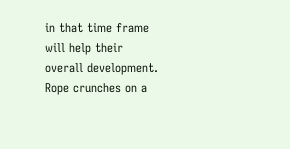in that time frame will help their overall development. Rope crunches on a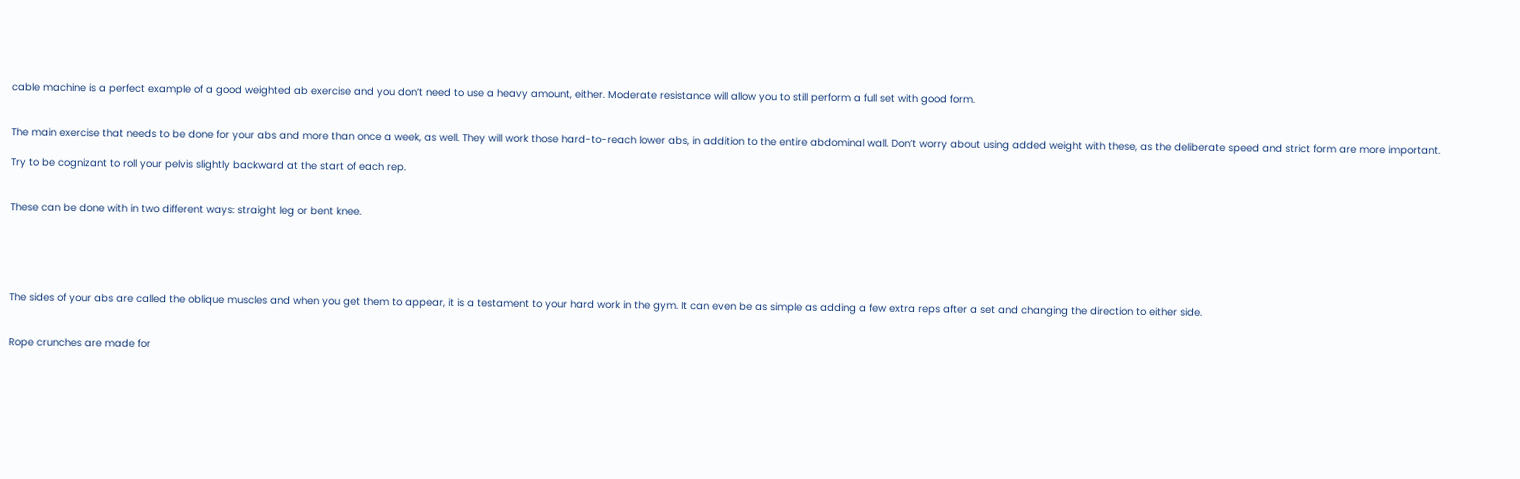cable machine is a perfect example of a good weighted ab exercise and you don’t need to use a heavy amount, either. Moderate resistance will allow you to still perform a full set with good form.


The main exercise that needs to be done for your abs and more than once a week, as well. They will work those hard-to-reach lower abs, in addition to the entire abdominal wall. Don’t worry about using added weight with these, as the deliberate speed and strict form are more important.

Try to be cognizant to roll your pelvis slightly backward at the start of each rep.


These can be done with in two different ways: straight leg or bent knee.





The sides of your abs are called the oblique muscles and when you get them to appear, it is a testament to your hard work in the gym. It can even be as simple as adding a few extra reps after a set and changing the direction to either side.


Rope crunches are made for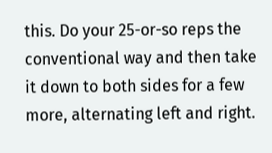this. Do your 25-or-so reps the conventional way and then take it down to both sides for a few more, alternating left and right.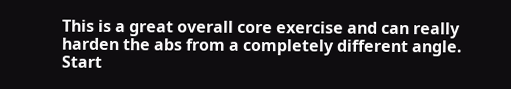This is a great overall core exercise and can really harden the abs from a completely different angle. Start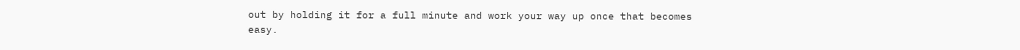out by holding it for a full minute and work your way up once that becomes easy.